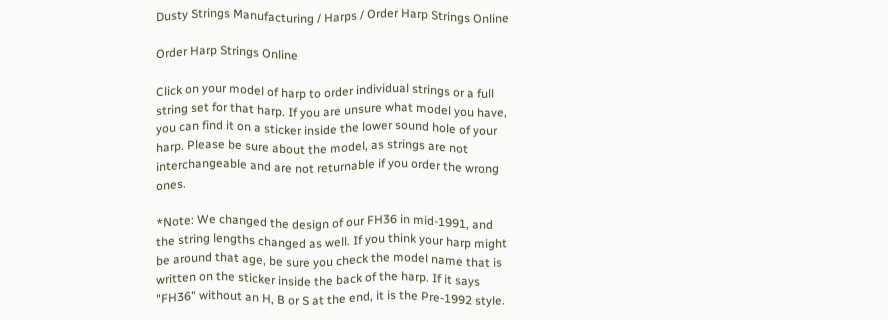Dusty Strings Manufacturing / Harps / Order Harp Strings Online

Order Harp Strings Online

Click on your model of harp to order individual strings or a full string set for that harp. If you are unsure what model you have, you can find it on a sticker inside the lower sound hole of your harp. Please be sure about the model, as strings are not interchangeable and are not returnable if you order the wrong ones.

*Note: We changed the design of our FH36 in mid-1991, and the string lengths changed as well. If you think your harp might be around that age, be sure you check the model name that is written on the sticker inside the back of the harp. If it says "FH36" without an H, B or S at the end, it is the Pre-1992 style.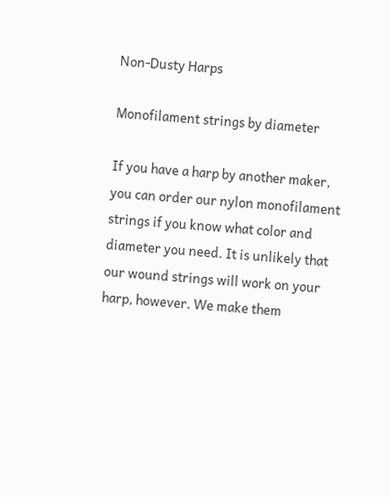Non-Dusty Harps

Monofilament strings by diameter

If you have a harp by another maker, you can order our nylon monofilament strings if you know what color and diameter you need. It is unlikely that our wound strings will work on your harp, however. We make them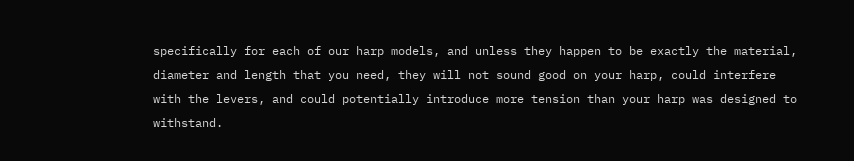specifically for each of our harp models, and unless they happen to be exactly the material, diameter and length that you need, they will not sound good on your harp, could interfere with the levers, and could potentially introduce more tension than your harp was designed to withstand.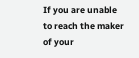If you are unable to reach the maker of your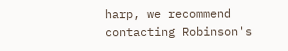harp, we recommend contacting Robinson's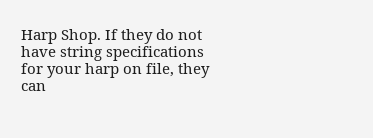Harp Shop. If they do not have string specifications for your harp on file, they can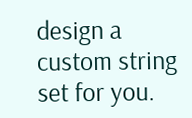design a custom string set for you.